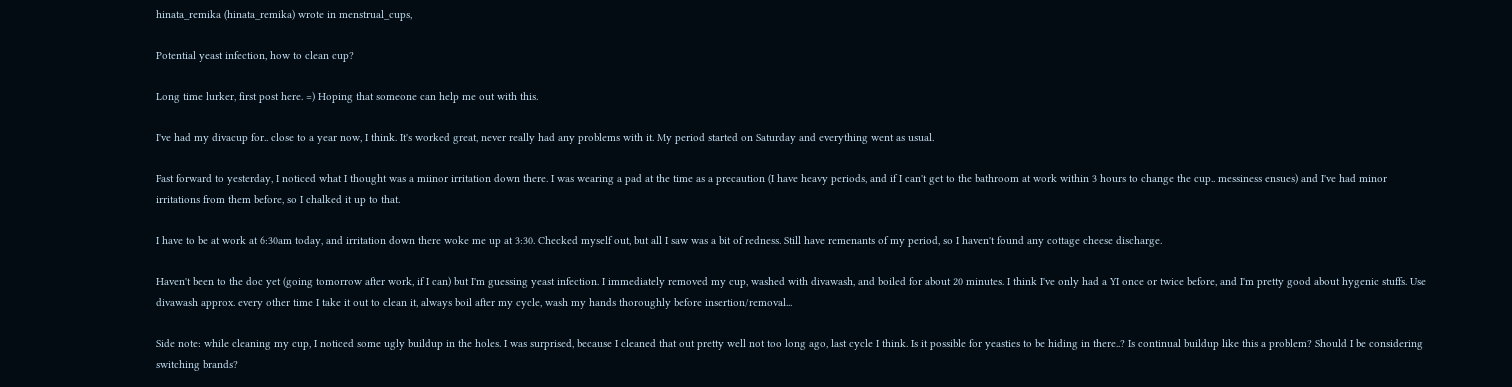hinata_remika (hinata_remika) wrote in menstrual_cups,

Potential yeast infection, how to clean cup?

Long time lurker, first post here. =) Hoping that someone can help me out with this.

I've had my divacup for.. close to a year now, I think. It's worked great, never really had any problems with it. My period started on Saturday and everything went as usual.

Fast forward to yesterday, I noticed what I thought was a miinor irritation down there. I was wearing a pad at the time as a precaution (I have heavy periods, and if I can't get to the bathroom at work within 3 hours to change the cup.. messiness ensues) and I've had minor irritations from them before, so I chalked it up to that.

I have to be at work at 6:30am today, and irritation down there woke me up at 3:30. Checked myself out, but all I saw was a bit of redness. Still have remenants of my period, so I haven't found any cottage cheese discharge.

Haven't been to the doc yet (going tomorrow after work, if I can) but I'm guessing yeast infection. I immediately removed my cup, washed with divawash, and boiled for about 20 minutes. I think I've only had a YI once or twice before, and I'm pretty good about hygenic stuffs. Use divawash approx. every other time I take it out to clean it, always boil after my cycle, wash my hands thoroughly before insertion/removal...

Side note: while cleaning my cup, I noticed some ugly buildup in the holes. I was surprised, because I cleaned that out pretty well not too long ago, last cycle I think. Is it possible for yeasties to be hiding in there..? Is continual buildup like this a problem? Should I be considering switching brands?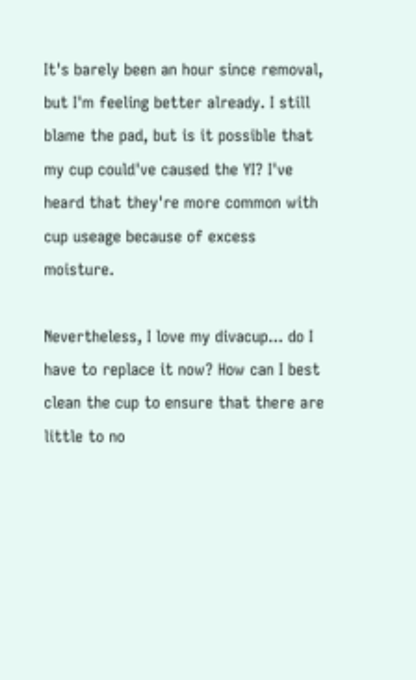It's barely been an hour since removal, but I'm feeling better already. I still blame the pad, but is it possible that my cup could've caused the YI? I've heard that they're more common with cup useage because of excess moisture.

Nevertheless, I love my divacup... do I have to replace it now? How can I best clean the cup to ensure that there are little to no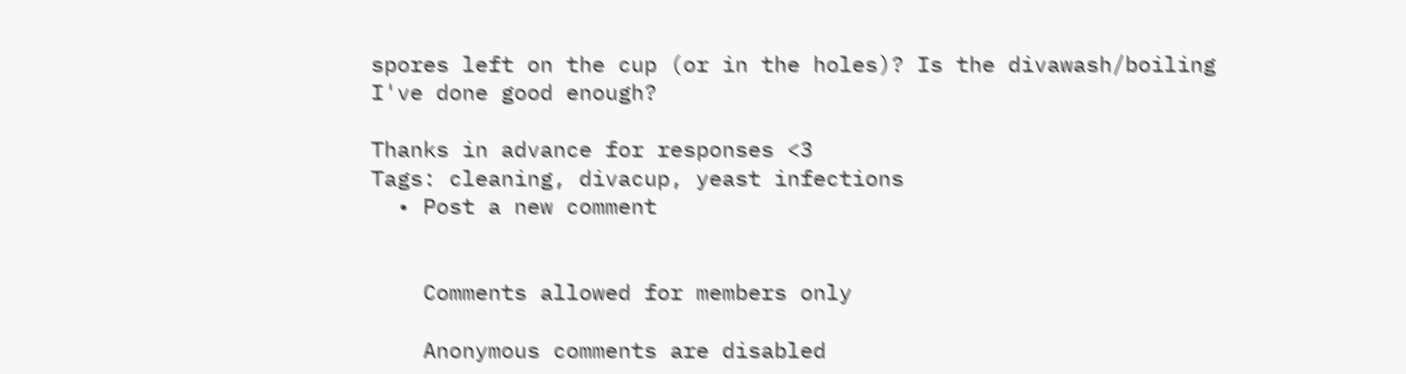spores left on the cup (or in the holes)? Is the divawash/boiling I've done good enough?

Thanks in advance for responses <3
Tags: cleaning, divacup, yeast infections
  • Post a new comment


    Comments allowed for members only

    Anonymous comments are disabled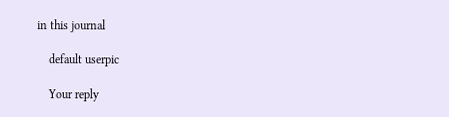in this journal

    default userpic

    Your reply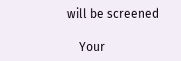will be screened

    Your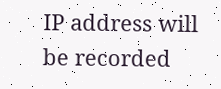IP address will be recorded